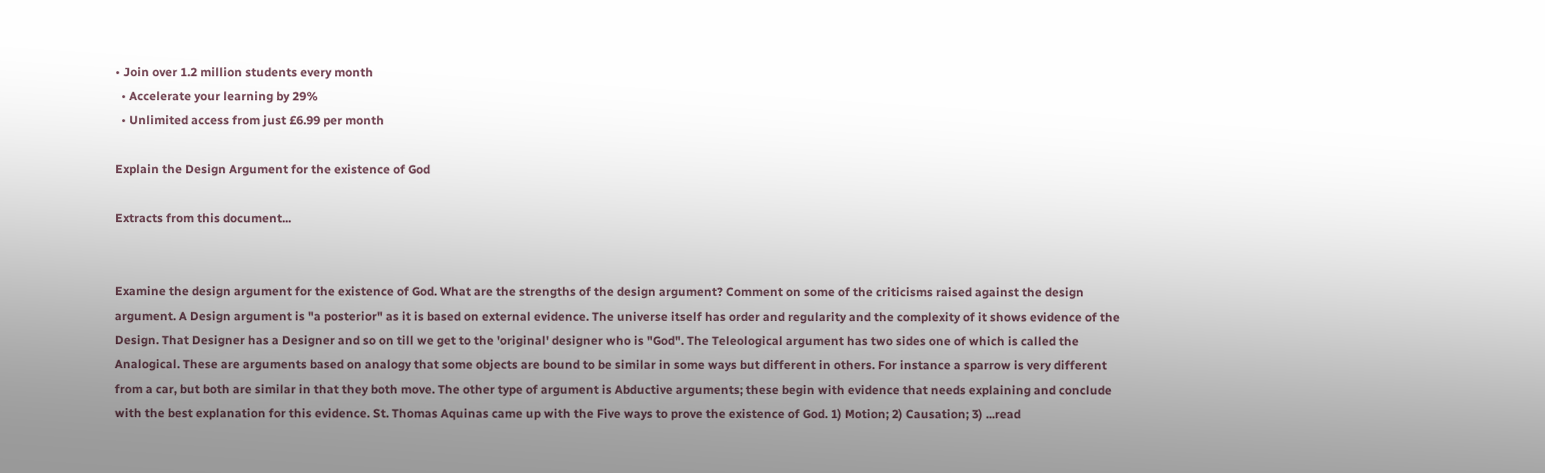• Join over 1.2 million students every month
  • Accelerate your learning by 29%
  • Unlimited access from just £6.99 per month

Explain the Design Argument for the existence of God

Extracts from this document...


Examine the design argument for the existence of God. What are the strengths of the design argument? Comment on some of the criticisms raised against the design argument. A Design argument is "a posterior" as it is based on external evidence. The universe itself has order and regularity and the complexity of it shows evidence of the Design. That Designer has a Designer and so on till we get to the 'original' designer who is "God". The Teleological argument has two sides one of which is called the Analogical. These are arguments based on analogy that some objects are bound to be similar in some ways but different in others. For instance a sparrow is very different from a car, but both are similar in that they both move. The other type of argument is Abductive arguments; these begin with evidence that needs explaining and conclude with the best explanation for this evidence. St. Thomas Aquinas came up with the Five ways to prove the existence of God. 1) Motion; 2) Causation; 3) ...read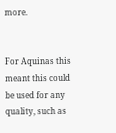more.


For Aquinas this meant this could be used for any quality, such as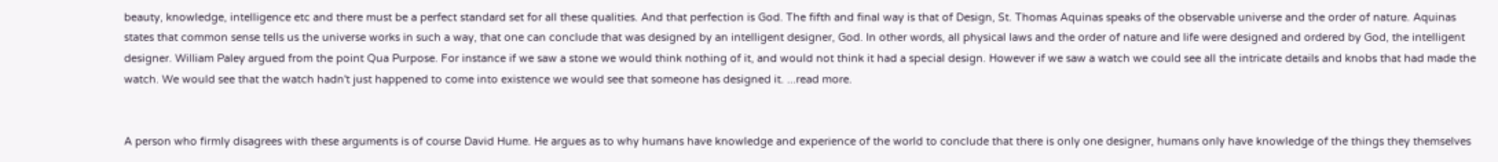beauty, knowledge, intelligence etc and there must be a perfect standard set for all these qualities. And that perfection is God. The fifth and final way is that of Design, St. Thomas Aquinas speaks of the observable universe and the order of nature. Aquinas states that common sense tells us the universe works in such a way, that one can conclude that was designed by an intelligent designer, God. In other words, all physical laws and the order of nature and life were designed and ordered by God, the intelligent designer. William Paley argued from the point Qua Purpose. For instance if we saw a stone we would think nothing of it, and would not think it had a special design. However if we saw a watch we could see all the intricate details and knobs that had made the watch. We would see that the watch hadn't just happened to come into existence we would see that someone has designed it. ...read more.


A person who firmly disagrees with these arguments is of course David Hume. He argues as to why humans have knowledge and experience of the world to conclude that there is only one designer, humans only have knowledge of the things they themselves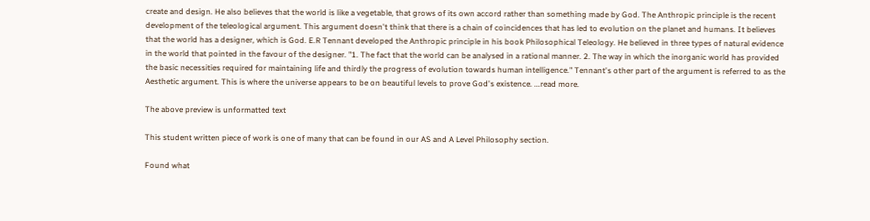create and design. He also believes that the world is like a vegetable, that grows of its own accord rather than something made by God. The Anthropic principle is the recent development of the teleological argument. This argument doesn't think that there is a chain of coincidences that has led to evolution on the planet and humans. It believes that the world has a designer, which is God. E.R Tennant developed the Anthropic principle in his book Philosophical Teleology. He believed in three types of natural evidence in the world that pointed in the favour of the designer. "1. The fact that the world can be analysed in a rational manner. 2. The way in which the inorganic world has provided the basic necessities required for maintaining life and thirdly the progress of evolution towards human intelligence." Tennant's other part of the argument is referred to as the Aesthetic argument. This is where the universe appears to be on beautiful levels to prove God's existence. ...read more.

The above preview is unformatted text

This student written piece of work is one of many that can be found in our AS and A Level Philosophy section.

Found what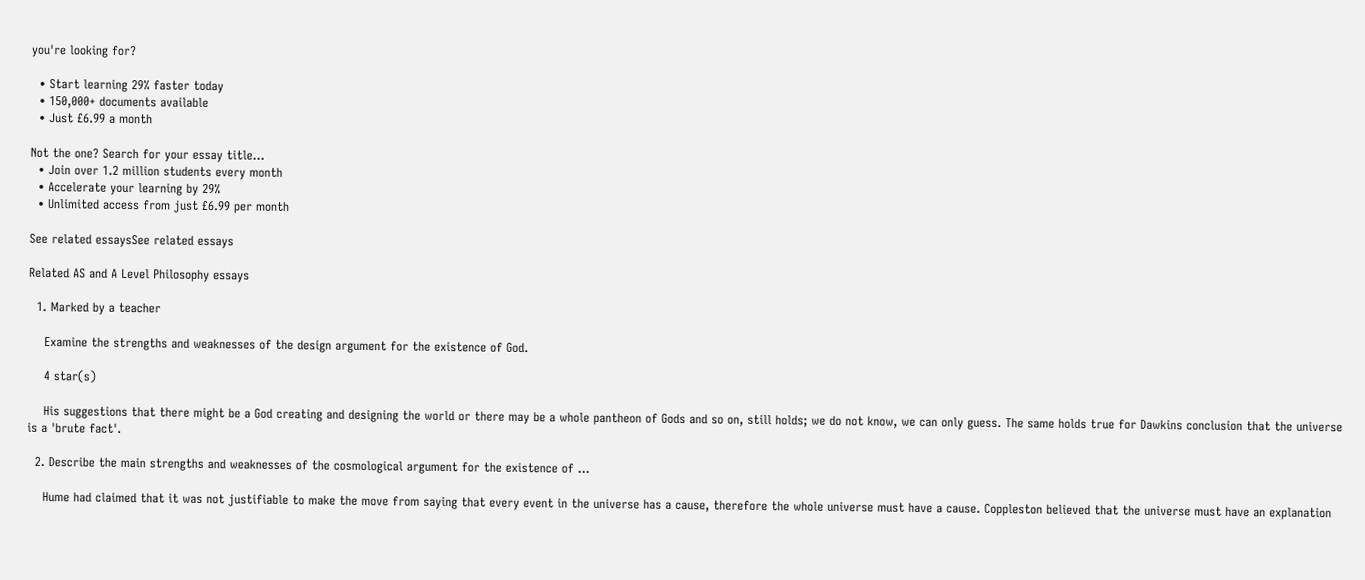you're looking for?

  • Start learning 29% faster today
  • 150,000+ documents available
  • Just £6.99 a month

Not the one? Search for your essay title...
  • Join over 1.2 million students every month
  • Accelerate your learning by 29%
  • Unlimited access from just £6.99 per month

See related essaysSee related essays

Related AS and A Level Philosophy essays

  1. Marked by a teacher

    Examine the strengths and weaknesses of the design argument for the existence of God.

    4 star(s)

    His suggestions that there might be a God creating and designing the world or there may be a whole pantheon of Gods and so on, still holds; we do not know, we can only guess. The same holds true for Dawkins conclusion that the universe is a 'brute fact'.

  2. Describe the main strengths and weaknesses of the cosmological argument for the existence of ...

    Hume had claimed that it was not justifiable to make the move from saying that every event in the universe has a cause, therefore the whole universe must have a cause. Coppleston believed that the universe must have an explanation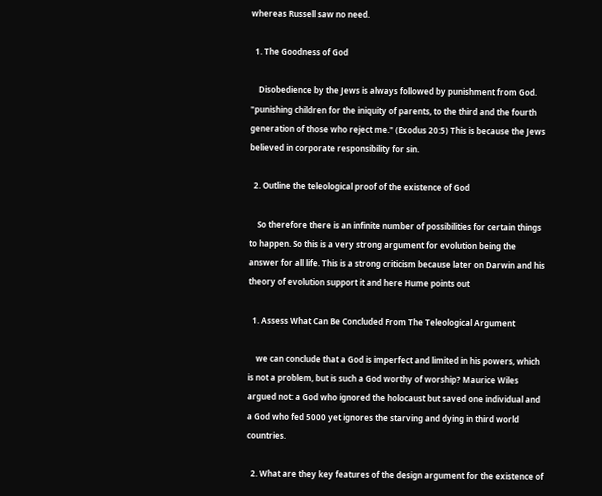whereas Russell saw no need.

  1. The Goodness of God

    Disobedience by the Jews is always followed by punishment from God. "punishing children for the iniquity of parents, to the third and the fourth generation of those who reject me." (Exodus 20:5) This is because the Jews believed in corporate responsibility for sin.

  2. Outline the teleological proof of the existence of God

    So therefore there is an infinite number of possibilities for certain things to happen. So this is a very strong argument for evolution being the answer for all life. This is a strong criticism because later on Darwin and his theory of evolution support it and here Hume points out

  1. Assess What Can Be Concluded From The Teleological Argument

    we can conclude that a God is imperfect and limited in his powers, which is not a problem, but is such a God worthy of worship? Maurice Wiles argued not: a God who ignored the holocaust but saved one individual and a God who fed 5000 yet ignores the starving and dying in third world countries.

  2. What are they key features of the design argument for the existence of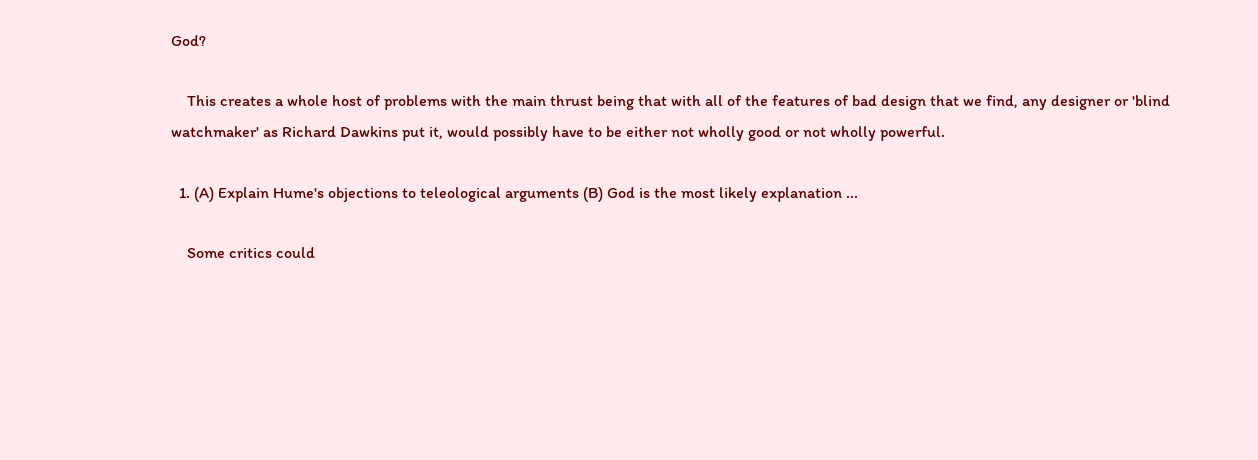God?

    This creates a whole host of problems with the main thrust being that with all of the features of bad design that we find, any designer or 'blind watchmaker' as Richard Dawkins put it, would possibly have to be either not wholly good or not wholly powerful.

  1. (A) Explain Hume's objections to teleological arguments (B) God is the most likely explanation ...

    Some critics could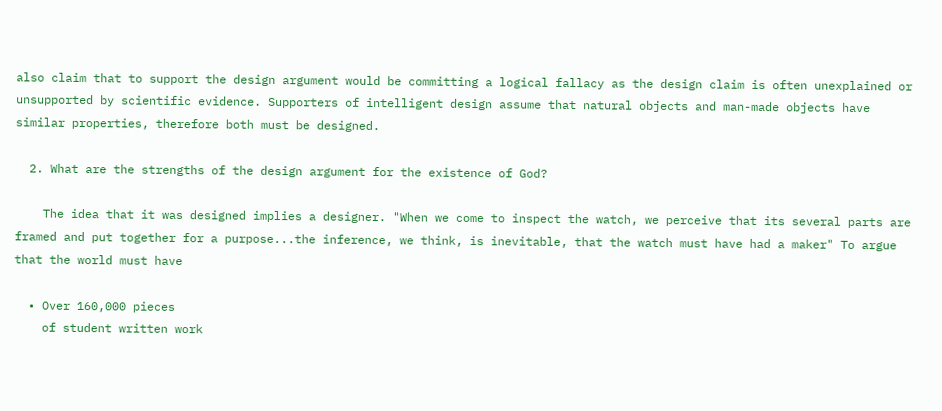also claim that to support the design argument would be committing a logical fallacy as the design claim is often unexplained or unsupported by scientific evidence. Supporters of intelligent design assume that natural objects and man-made objects have similar properties, therefore both must be designed.

  2. What are the strengths of the design argument for the existence of God?

    The idea that it was designed implies a designer. "When we come to inspect the watch, we perceive that its several parts are framed and put together for a purpose...the inference, we think, is inevitable, that the watch must have had a maker" To argue that the world must have

  • Over 160,000 pieces
    of student written work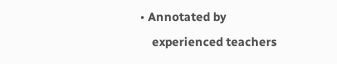• Annotated by
    experienced teachers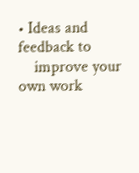• Ideas and feedback to
    improve your own work